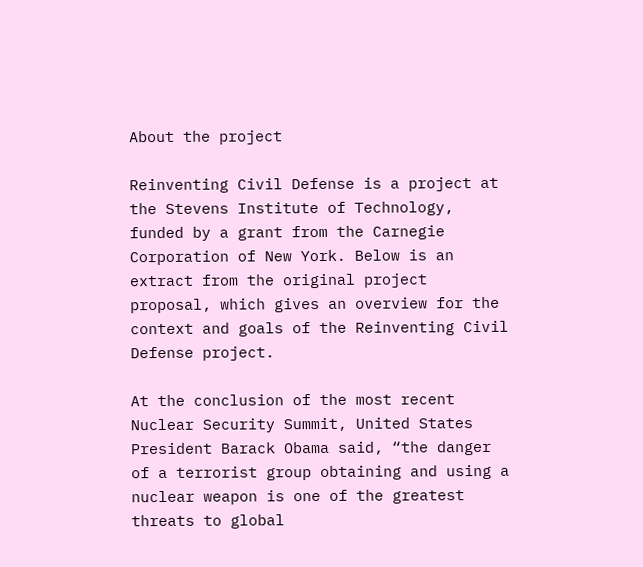About the project

Reinventing Civil Defense is a project at the Stevens Institute of Technology, funded by a grant from the Carnegie Corporation of New York. Below is an extract from the original project proposal, which gives an overview for the context and goals of the Reinventing Civil Defense project.

At the conclusion of the most recent Nuclear Security Summit, United States President Barack Obama said, “the danger of a terrorist group obtaining and using a nuclear weapon is one of the greatest threats to global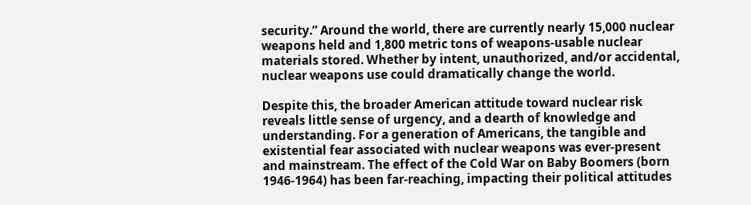security.” Around the world, there are currently nearly 15,000 nuclear weapons held and 1,800 metric tons of weapons-usable nuclear materials stored. Whether by intent, unauthorized, and/or accidental, nuclear weapons use could dramatically change the world.

Despite this, the broader American attitude toward nuclear risk reveals little sense of urgency, and a dearth of knowledge and understanding. For a generation of Americans, the tangible and existential fear associated with nuclear weapons was ever-present and mainstream. The effect of the Cold War on Baby Boomers (born 1946-1964) has been far-reaching, impacting their political attitudes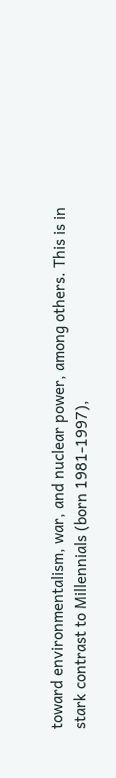toward environmentalism, war, and nuclear power, among others. This is in stark contrast to Millennials (born 1981-1997),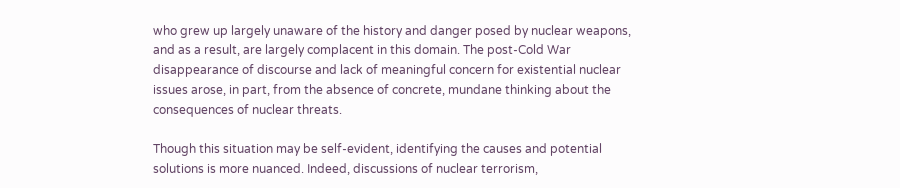who grew up largely unaware of the history and danger posed by nuclear weapons, and as a result, are largely complacent in this domain. The post-Cold War disappearance of discourse and lack of meaningful concern for existential nuclear issues arose, in part, from the absence of concrete, mundane thinking about the consequences of nuclear threats.

Though this situation may be self-evident, identifying the causes and potential solutions is more nuanced. Indeed, discussions of nuclear terrorism,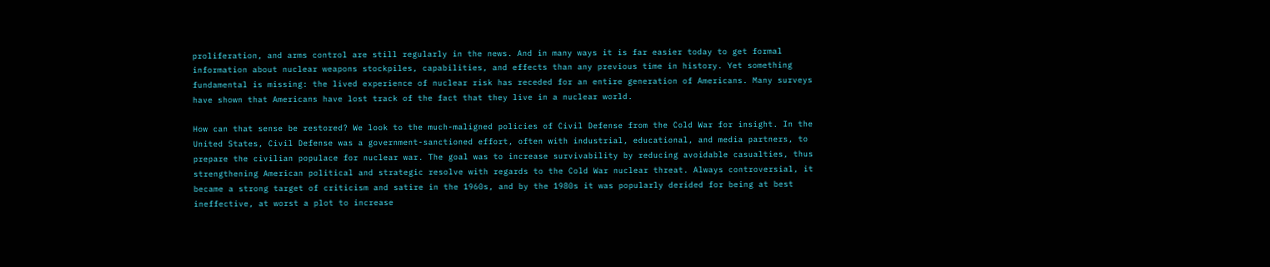proliferation, and arms control are still regularly in the news. And in many ways it is far easier today to get formal information about nuclear weapons stockpiles, capabilities, and effects than any previous time in history. Yet something fundamental is missing: the lived experience of nuclear risk has receded for an entire generation of Americans. Many surveys have shown that Americans have lost track of the fact that they live in a nuclear world.

How can that sense be restored? We look to the much-maligned policies of Civil Defense from the Cold War for insight. In the United States, Civil Defense was a government-sanctioned effort, often with industrial, educational, and media partners, to prepare the civilian populace for nuclear war. The goal was to increase survivability by reducing avoidable casualties, thus strengthening American political and strategic resolve with regards to the Cold War nuclear threat. Always controversial, it became a strong target of criticism and satire in the 1960s, and by the 1980s it was popularly derided for being at best ineffective, at worst a plot to increase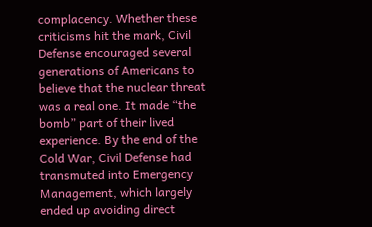complacency. Whether these criticisms hit the mark, Civil Defense encouraged several generations of Americans to believe that the nuclear threat was a real one. It made “the bomb” part of their lived experience. By the end of the Cold War, Civil Defense had transmuted into Emergency Management, which largely ended up avoiding direct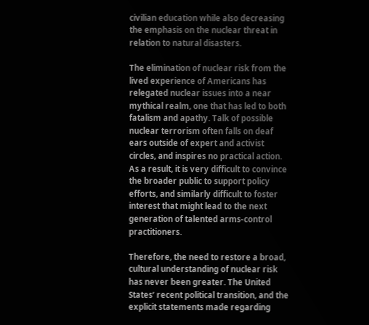civilian education while also decreasing the emphasis on the nuclear threat in relation to natural disasters.

The elimination of nuclear risk from the lived experience of Americans has relegated nuclear issues into a near mythical realm, one that has led to both fatalism and apathy. Talk of possible nuclear terrorism often falls on deaf ears outside of expert and activist circles, and inspires no practical action. As a result, it is very difficult to convince the broader public to support policy efforts, and similarly difficult to foster interest that might lead to the next generation of talented arms-control practitioners.

Therefore, the need to restore a broad, cultural understanding of nuclear risk has never been greater. The United States’ recent political transition, and the explicit statements made regarding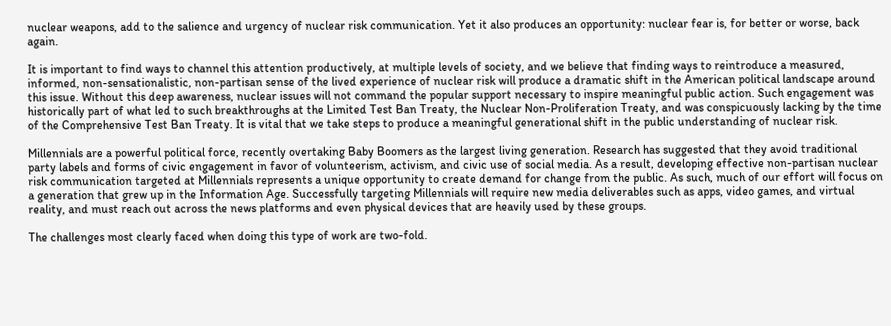nuclear weapons, add to the salience and urgency of nuclear risk communication. Yet it also produces an opportunity: nuclear fear is, for better or worse, back again.

It is important to find ways to channel this attention productively, at multiple levels of society, and we believe that finding ways to reintroduce a measured, informed, non-sensationalistic, non-partisan sense of the lived experience of nuclear risk will produce a dramatic shift in the American political landscape around this issue. Without this deep awareness, nuclear issues will not command the popular support necessary to inspire meaningful public action. Such engagement was historically part of what led to such breakthroughs at the Limited Test Ban Treaty, the Nuclear Non-Proliferation Treaty, and was conspicuously lacking by the time of the Comprehensive Test Ban Treaty. It is vital that we take steps to produce a meaningful generational shift in the public understanding of nuclear risk.

Millennials are a powerful political force, recently overtaking Baby Boomers as the largest living generation. Research has suggested that they avoid traditional party labels and forms of civic engagement in favor of volunteerism, activism, and civic use of social media. As a result, developing effective non-partisan nuclear risk communication targeted at Millennials represents a unique opportunity to create demand for change from the public. As such, much of our effort will focus on a generation that grew up in the Information Age. Successfully targeting Millennials will require new media deliverables such as apps, video games, and virtual reality, and must reach out across the news platforms and even physical devices that are heavily used by these groups.

The challenges most clearly faced when doing this type of work are two-fold.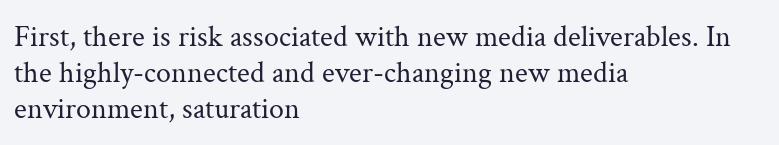First, there is risk associated with new media deliverables. In the highly-connected and ever-changing new media environment, saturation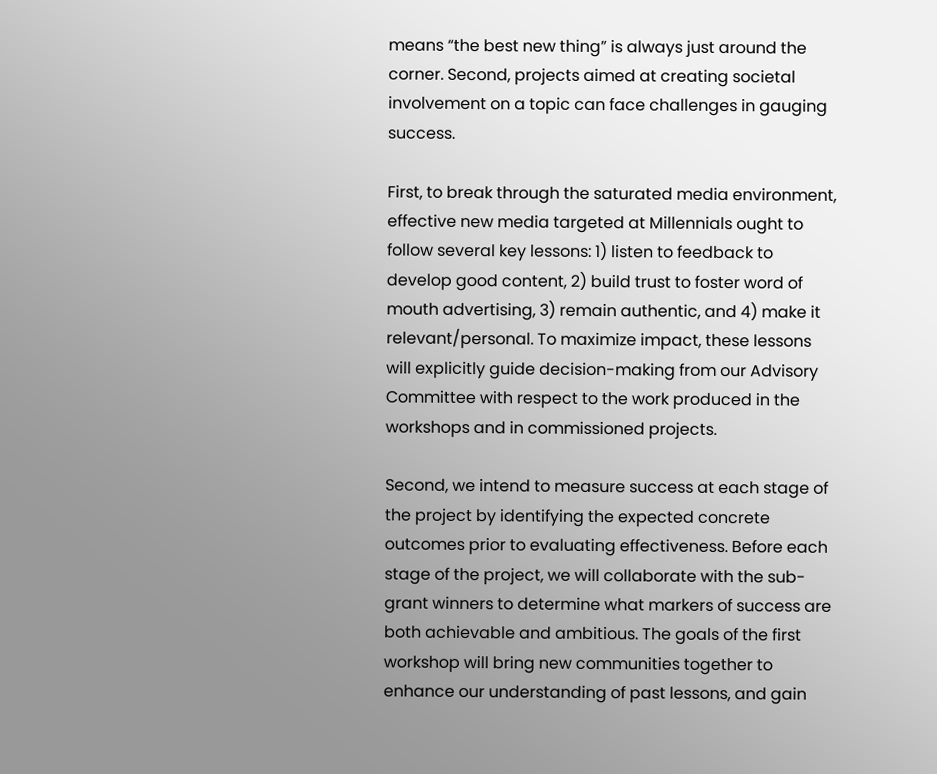means “the best new thing” is always just around the corner. Second, projects aimed at creating societal involvement on a topic can face challenges in gauging success.

First, to break through the saturated media environment, effective new media targeted at Millennials ought to follow several key lessons: 1) listen to feedback to develop good content, 2) build trust to foster word of mouth advertising, 3) remain authentic, and 4) make it relevant/personal. To maximize impact, these lessons will explicitly guide decision-making from our Advisory Committee with respect to the work produced in the workshops and in commissioned projects.

Second, we intend to measure success at each stage of the project by identifying the expected concrete outcomes prior to evaluating effectiveness. Before each stage of the project, we will collaborate with the sub-grant winners to determine what markers of success are both achievable and ambitious. The goals of the first workshop will bring new communities together to enhance our understanding of past lessons, and gain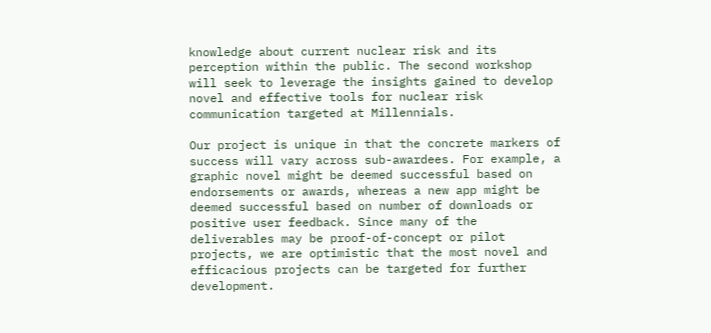knowledge about current nuclear risk and its perception within the public. The second workshop will seek to leverage the insights gained to develop novel and effective tools for nuclear risk communication targeted at Millennials.

Our project is unique in that the concrete markers of success will vary across sub-awardees. For example, a graphic novel might be deemed successful based on endorsements or awards, whereas a new app might be deemed successful based on number of downloads or positive user feedback. Since many of the deliverables may be proof-of-concept or pilot projects, we are optimistic that the most novel and efficacious projects can be targeted for further development.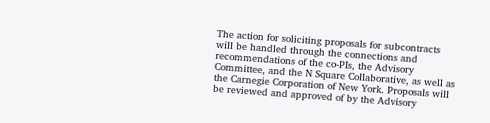The action for soliciting proposals for subcontracts will be handled through the connections and recommendations of the co-PIs, the Advisory Committee, and the N Square Collaborative, as well as the Carnegie Corporation of New York. Proposals will be reviewed and approved of by the Advisory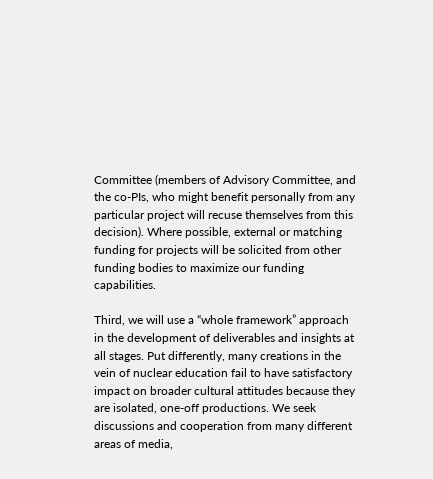Committee (members of Advisory Committee, and the co-PIs, who might benefit personally from any particular project will recuse themselves from this decision). Where possible, external or matching funding for projects will be solicited from other funding bodies to maximize our funding capabilities.

Third, we will use a “whole framework” approach in the development of deliverables and insights at all stages. Put differently, many creations in the vein of nuclear education fail to have satisfactory impact on broader cultural attitudes because they are isolated, one-off productions. We seek discussions and cooperation from many different areas of media,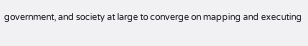government, and society at large to converge on mapping and executing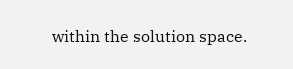within the solution space.